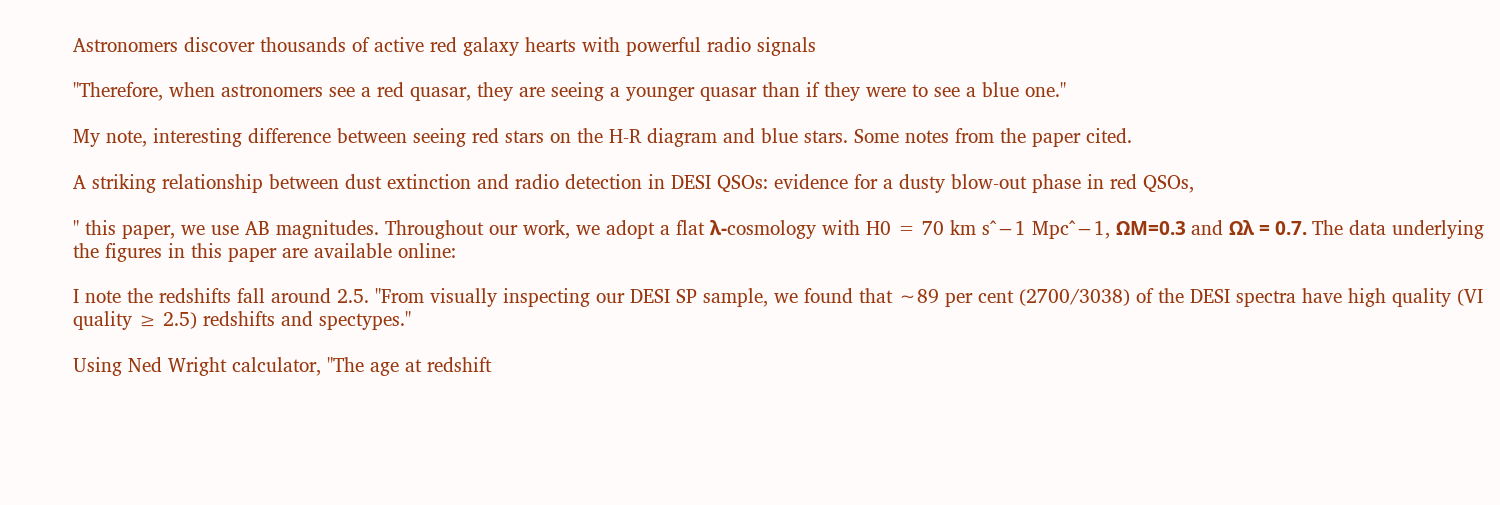Astronomers discover thousands of active red galaxy hearts with powerful radio signals

"Therefore, when astronomers see a red quasar, they are seeing a younger quasar than if they were to see a blue one."

My note, interesting difference between seeing red stars on the H-R diagram and blue stars. Some notes from the paper cited.

A striking relationship between dust extinction and radio detection in DESI QSOs: evidence for a dusty blow-out phase in red QSOs,

" this paper, we use AB magnitudes. Throughout our work, we adopt a flat λ-cosmology with H0 = 70 km s^−1 Mpc^−1, ΩM=0.3 and Ωλ = 0.7. The data underlying the figures in this paper are available online:

I note the redshifts fall around 2.5. "From visually inspecting our DESI SP sample, we found that ∼89 per cent (2700/3038) of the DESI spectra have high quality (VI quality ≥ 2.5) redshifts and spectypes."

Using Ned Wright calculator, "The age at redshift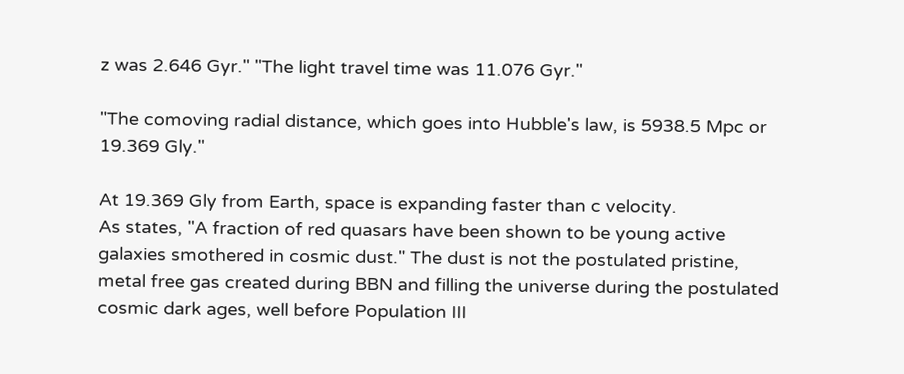z was 2.646 Gyr." "The light travel time was 11.076 Gyr."

"The comoving radial distance, which goes into Hubble's law, is 5938.5 Mpc or 19.369 Gly."

At 19.369 Gly from Earth, space is expanding faster than c velocity.
As states, "A fraction of red quasars have been shown to be young active galaxies smothered in cosmic dust." The dust is not the postulated pristine, metal free gas created during BBN and filling the universe during the postulated cosmic dark ages, well before Population III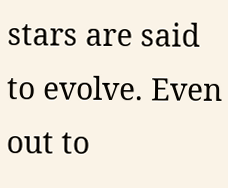stars are said to evolve. Even out to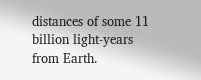distances of some 11 billion light-years from Earth.